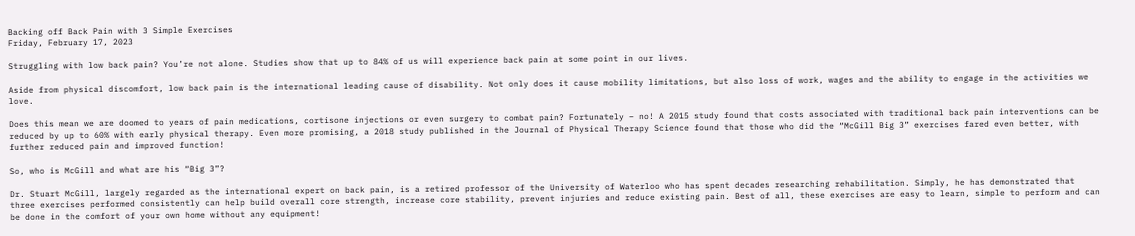Backing off Back Pain with 3 Simple Exercises
Friday, February 17, 2023

Struggling with low back pain? You’re not alone. Studies show that up to 84% of us will experience back pain at some point in our lives.

Aside from physical discomfort, low back pain is the international leading cause of disability. Not only does it cause mobility limitations, but also loss of work, wages and the ability to engage in the activities we love.

Does this mean we are doomed to years of pain medications, cortisone injections or even surgery to combat pain? Fortunately – no! A 2015 study found that costs associated with traditional back pain interventions can be reduced by up to 60% with early physical therapy. Even more promising, a 2018 study published in the Journal of Physical Therapy Science found that those who did the “McGill Big 3” exercises fared even better, with further reduced pain and improved function!

So, who is McGill and what are his “Big 3”?

Dr. Stuart McGill, largely regarded as the international expert on back pain, is a retired professor of the University of Waterloo who has spent decades researching rehabilitation. Simply, he has demonstrated that three exercises performed consistently can help build overall core strength, increase core stability, prevent injuries and reduce existing pain. Best of all, these exercises are easy to learn, simple to perform and can be done in the comfort of your own home without any equipment!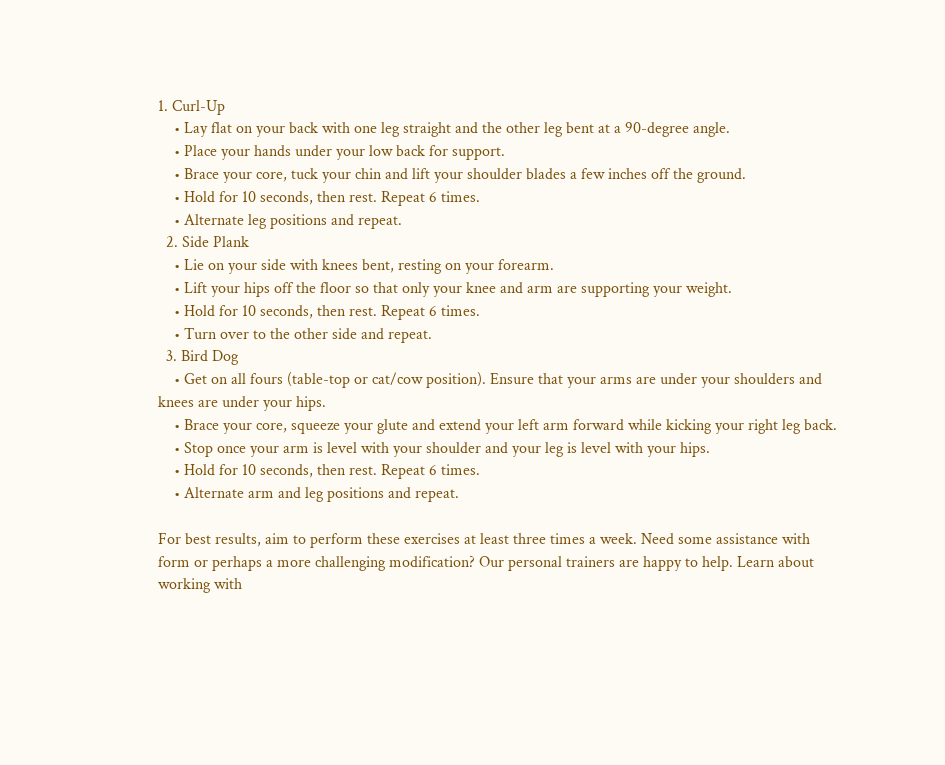1. Curl-Up
    • Lay flat on your back with one leg straight and the other leg bent at a 90-degree angle.
    • Place your hands under your low back for support.
    • Brace your core, tuck your chin and lift your shoulder blades a few inches off the ground.
    • Hold for 10 seconds, then rest. Repeat 6 times.
    • Alternate leg positions and repeat.
  2. Side Plank
    • Lie on your side with knees bent, resting on your forearm.
    • Lift your hips off the floor so that only your knee and arm are supporting your weight.
    • Hold for 10 seconds, then rest. Repeat 6 times.
    • Turn over to the other side and repeat.
  3. Bird Dog
    • Get on all fours (table-top or cat/cow position). Ensure that your arms are under your shoulders and knees are under your hips.
    • Brace your core, squeeze your glute and extend your left arm forward while kicking your right leg back.
    • Stop once your arm is level with your shoulder and your leg is level with your hips.
    • Hold for 10 seconds, then rest. Repeat 6 times.
    • Alternate arm and leg positions and repeat.

For best results, aim to perform these exercises at least three times a week. Need some assistance with form or perhaps a more challenging modification? Our personal trainers are happy to help. Learn about working with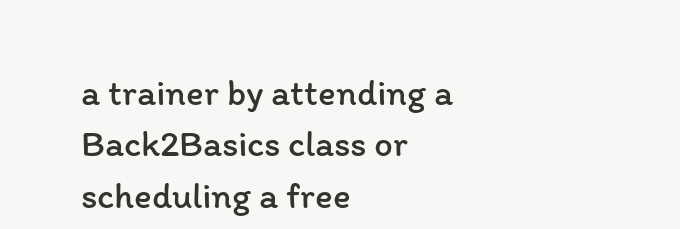a trainer by attending a Back2Basics class or scheduling a free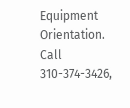Equipment Orientation. Call 310-374-3426,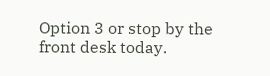Option 3 or stop by the front desk today.